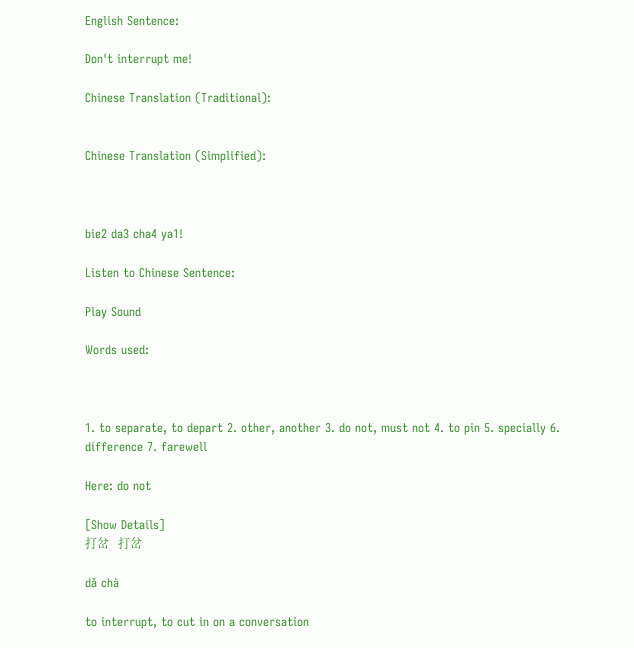English Sentence:

Don't interrupt me!

Chinese Translation (Traditional):


Chinese Translation (Simplified):



bie2 da3 cha4 ya1!

Listen to Chinese Sentence:

Play Sound

Words used:



1. to separate, to depart 2. other, another 3. do not, must not 4. to pin 5. specially 6. difference 7. farewell

Here: do not

[Show Details]
打岔   打岔

dǎ chà

to interrupt, to cut in on a conversation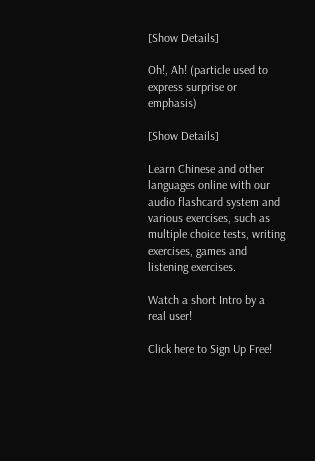[Show Details]

Oh!, Ah! (particle used to express surprise or emphasis)

[Show Details]

Learn Chinese and other languages online with our audio flashcard system and various exercises, such as multiple choice tests, writing exercises, games and listening exercises.

Watch a short Intro by a real user!

Click here to Sign Up Free!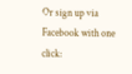Or sign up via Facebook with one click: